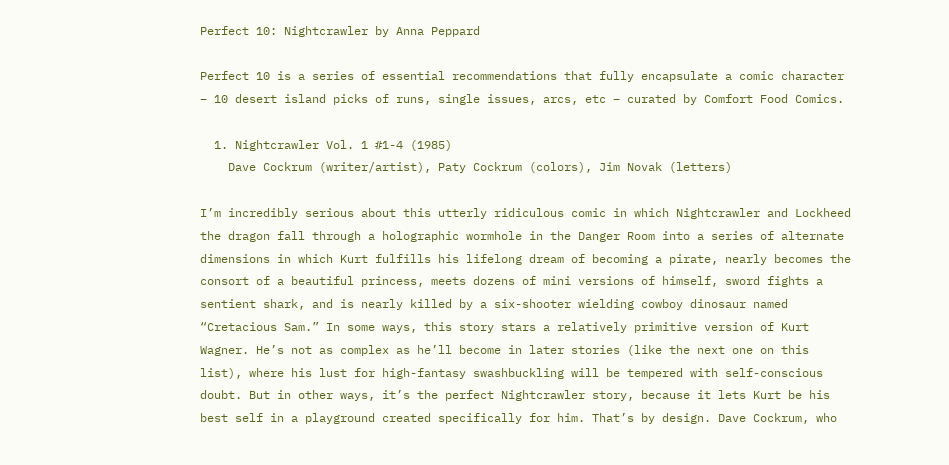Perfect 10: Nightcrawler by Anna Peppard

Perfect 10 is a series of essential recommendations that fully encapsulate a comic character – 10 desert island picks of runs, single issues, arcs, etc – curated by Comfort Food Comics.

  1. Nightcrawler Vol. 1 #1-4 (1985)
    Dave Cockrum (writer/artist), Paty Cockrum (colors), Jim Novak (letters)

I’m incredibly serious about this utterly ridiculous comic in which Nightcrawler and Lockheed the dragon fall through a holographic wormhole in the Danger Room into a series of alternate dimensions in which Kurt fulfills his lifelong dream of becoming a pirate, nearly becomes the consort of a beautiful princess, meets dozens of mini versions of himself, sword fights a sentient shark, and is nearly killed by a six-shooter wielding cowboy dinosaur named “Cretacious Sam.” In some ways, this story stars a relatively primitive version of Kurt Wagner. He’s not as complex as he’ll become in later stories (like the next one on this list), where his lust for high-fantasy swashbuckling will be tempered with self-conscious doubt. But in other ways, it’s the perfect Nightcrawler story, because it lets Kurt be his best self in a playground created specifically for him. That’s by design. Dave Cockrum, who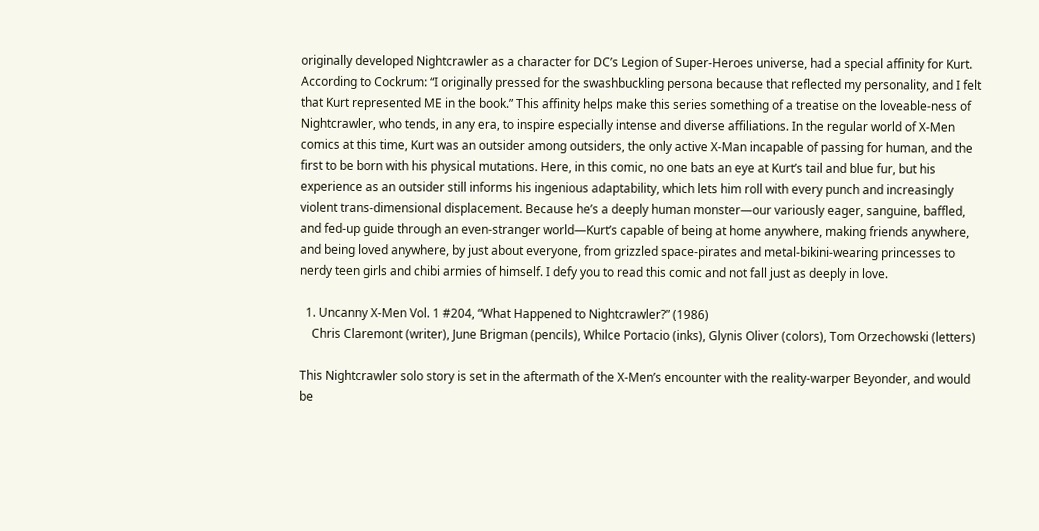originally developed Nightcrawler as a character for DC’s Legion of Super-Heroes universe, had a special affinity for Kurt. According to Cockrum: “I originally pressed for the swashbuckling persona because that reflected my personality, and I felt that Kurt represented ME in the book.” This affinity helps make this series something of a treatise on the loveable-ness of Nightcrawler, who tends, in any era, to inspire especially intense and diverse affiliations. In the regular world of X-Men comics at this time, Kurt was an outsider among outsiders, the only active X-Man incapable of passing for human, and the first to be born with his physical mutations. Here, in this comic, no one bats an eye at Kurt’s tail and blue fur, but his experience as an outsider still informs his ingenious adaptability, which lets him roll with every punch and increasingly violent trans-dimensional displacement. Because he’s a deeply human monster—our variously eager, sanguine, baffled, and fed-up guide through an even-stranger world—Kurt’s capable of being at home anywhere, making friends anywhere, and being loved anywhere, by just about everyone, from grizzled space-pirates and metal-bikini-wearing princesses to nerdy teen girls and chibi armies of himself. I defy you to read this comic and not fall just as deeply in love.

  1. Uncanny X-Men Vol. 1 #204, “What Happened to Nightcrawler?” (1986)
    Chris Claremont (writer), June Brigman (pencils), Whilce Portacio (inks), Glynis Oliver (colors), Tom Orzechowski (letters)

This Nightcrawler solo story is set in the aftermath of the X-Men’s encounter with the reality-warper Beyonder, and would be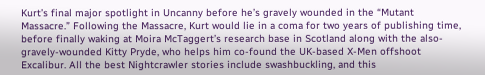Kurt’s final major spotlight in Uncanny before he’s gravely wounded in the “Mutant Massacre.” Following the Massacre, Kurt would lie in a coma for two years of publishing time, before finally waking at Moira McTaggert’s research base in Scotland along with the also-gravely-wounded Kitty Pryde, who helps him co-found the UK-based X-Men offshoot Excalibur. All the best Nightcrawler stories include swashbuckling, and this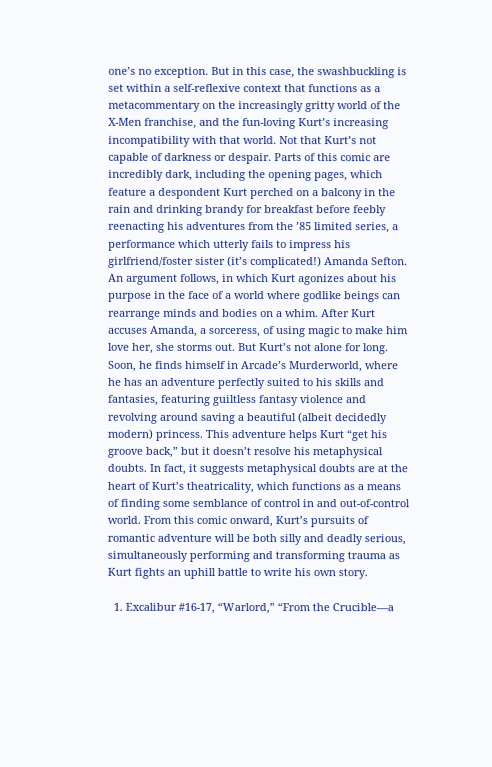one’s no exception. But in this case, the swashbuckling is set within a self-reflexive context that functions as a metacommentary on the increasingly gritty world of the X-Men franchise, and the fun-loving Kurt’s increasing incompatibility with that world. Not that Kurt’s not capable of darkness or despair. Parts of this comic are incredibly dark, including the opening pages, which feature a despondent Kurt perched on a balcony in the rain and drinking brandy for breakfast before feebly reenacting his adventures from the ’85 limited series, a performance which utterly fails to impress his girlfriend/foster sister (it’s complicated!) Amanda Sefton. An argument follows, in which Kurt agonizes about his purpose in the face of a world where godlike beings can rearrange minds and bodies on a whim. After Kurt accuses Amanda, a sorceress, of using magic to make him love her, she storms out. But Kurt’s not alone for long. Soon, he finds himself in Arcade’s Murderworld, where he has an adventure perfectly suited to his skills and fantasies, featuring guiltless fantasy violence and revolving around saving a beautiful (albeit decidedly modern) princess. This adventure helps Kurt “get his groove back,” but it doesn’t resolve his metaphysical doubts. In fact, it suggests metaphysical doubts are at the heart of Kurt’s theatricality, which functions as a means of finding some semblance of control in and out-of-control world. From this comic onward, Kurt’s pursuits of romantic adventure will be both silly and deadly serious, simultaneously performing and transforming trauma as Kurt fights an uphill battle to write his own story.

  1. Excalibur #16-17, “Warlord,” “From the Crucible—a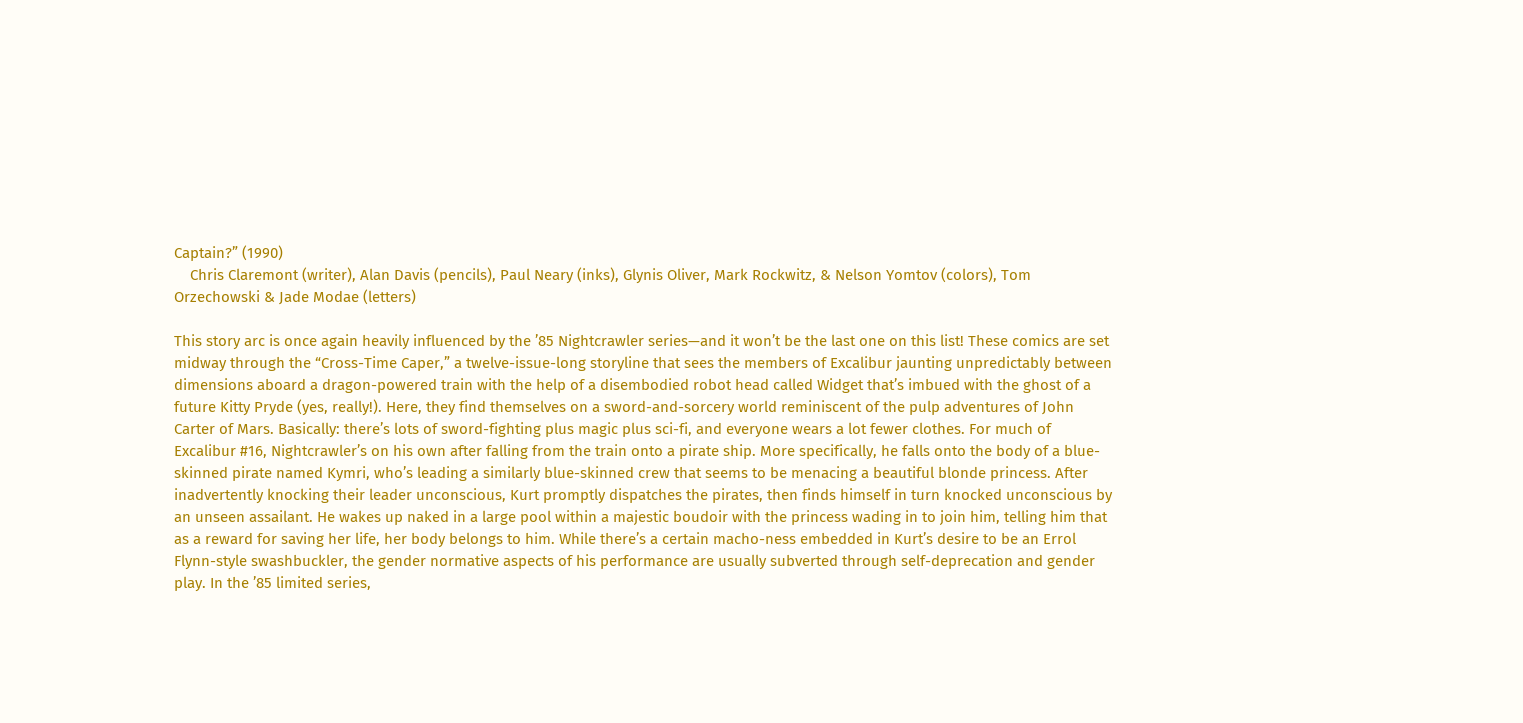Captain?” (1990)
    Chris Claremont (writer), Alan Davis (pencils), Paul Neary (inks), Glynis Oliver, Mark Rockwitz, & Nelson Yomtov (colors), Tom Orzechowski & Jade Modae (letters)

This story arc is once again heavily influenced by the ’85 Nightcrawler series—and it won’t be the last one on this list! These comics are set midway through the “Cross-Time Caper,” a twelve-issue-long storyline that sees the members of Excalibur jaunting unpredictably between dimensions aboard a dragon-powered train with the help of a disembodied robot head called Widget that’s imbued with the ghost of a future Kitty Pryde (yes, really!). Here, they find themselves on a sword-and-sorcery world reminiscent of the pulp adventures of John Carter of Mars. Basically: there’s lots of sword-fighting plus magic plus sci-fi, and everyone wears a lot fewer clothes. For much of Excalibur #16, Nightcrawler’s on his own after falling from the train onto a pirate ship. More specifically, he falls onto the body of a blue-skinned pirate named Kymri, who’s leading a similarly blue-skinned crew that seems to be menacing a beautiful blonde princess. After inadvertently knocking their leader unconscious, Kurt promptly dispatches the pirates, then finds himself in turn knocked unconscious by an unseen assailant. He wakes up naked in a large pool within a majestic boudoir with the princess wading in to join him, telling him that as a reward for saving her life, her body belongs to him. While there’s a certain macho-ness embedded in Kurt’s desire to be an Errol Flynn-style swashbuckler, the gender normative aspects of his performance are usually subverted through self-deprecation and gender play. In the ’85 limited series,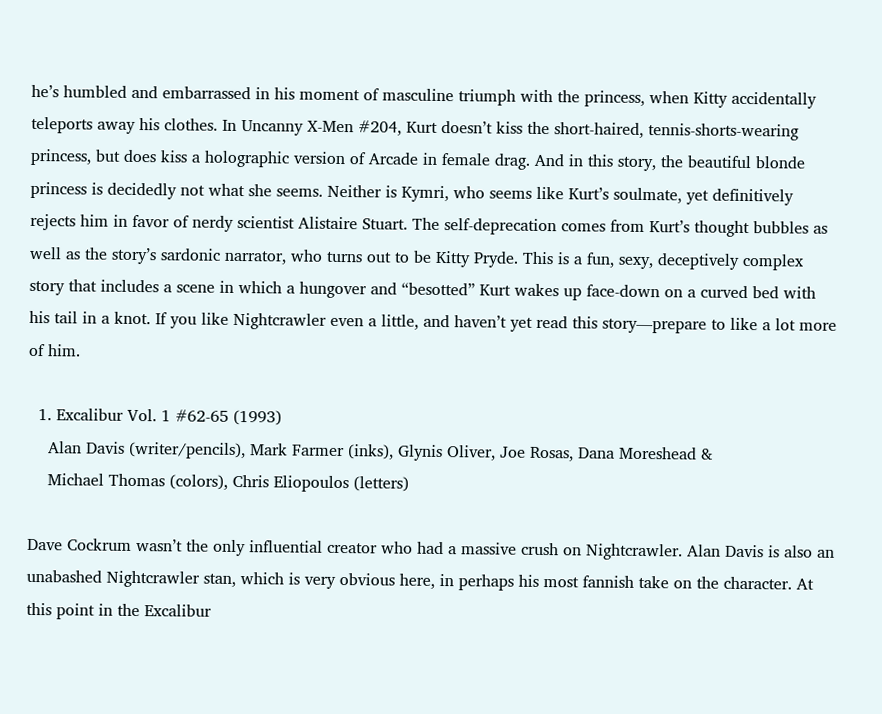he’s humbled and embarrassed in his moment of masculine triumph with the princess, when Kitty accidentally teleports away his clothes. In Uncanny X-Men #204, Kurt doesn’t kiss the short-haired, tennis-shorts-wearing princess, but does kiss a holographic version of Arcade in female drag. And in this story, the beautiful blonde princess is decidedly not what she seems. Neither is Kymri, who seems like Kurt’s soulmate, yet definitively rejects him in favor of nerdy scientist Alistaire Stuart. The self-deprecation comes from Kurt’s thought bubbles as well as the story’s sardonic narrator, who turns out to be Kitty Pryde. This is a fun, sexy, deceptively complex story that includes a scene in which a hungover and “besotted” Kurt wakes up face-down on a curved bed with his tail in a knot. If you like Nightcrawler even a little, and haven’t yet read this story—prepare to like a lot more of him.

  1. Excalibur Vol. 1 #62-65 (1993)
    Alan Davis (writer/pencils), Mark Farmer (inks), Glynis Oliver, Joe Rosas, Dana Moreshead &
    Michael Thomas (colors), Chris Eliopoulos (letters)

Dave Cockrum wasn’t the only influential creator who had a massive crush on Nightcrawler. Alan Davis is also an unabashed Nightcrawler stan, which is very obvious here, in perhaps his most fannish take on the character. At this point in the Excalibur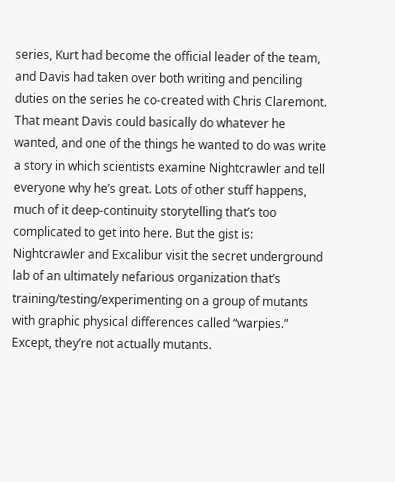series, Kurt had become the official leader of the team, and Davis had taken over both writing and penciling duties on the series he co-created with Chris Claremont. That meant Davis could basically do whatever he wanted, and one of the things he wanted to do was write a story in which scientists examine Nightcrawler and tell everyone why he’s great. Lots of other stuff happens, much of it deep-continuity storytelling that’s too complicated to get into here. But the gist is: Nightcrawler and Excalibur visit the secret underground lab of an ultimately nefarious organization that’s training/testing/experimenting on a group of mutants with graphic physical differences called “warpies.” Except, they’re not actually mutants.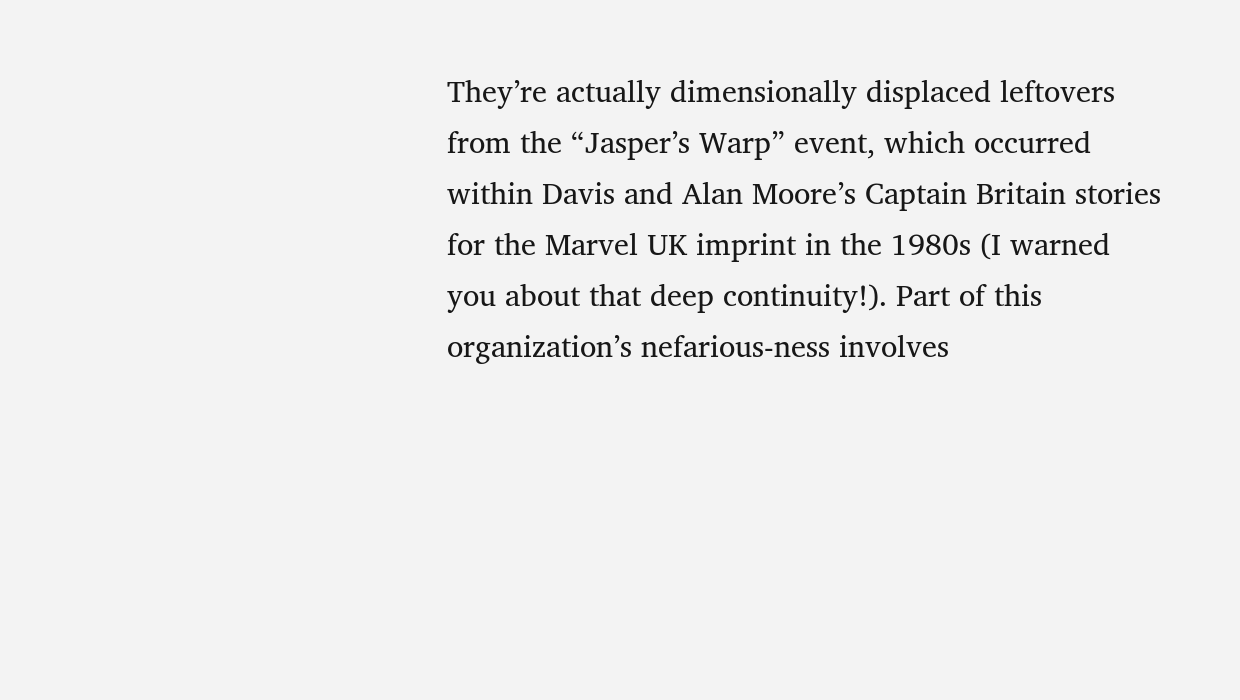They’re actually dimensionally displaced leftovers from the “Jasper’s Warp” event, which occurred within Davis and Alan Moore’s Captain Britain stories for the Marvel UK imprint in the 1980s (I warned you about that deep continuity!). Part of this organization’s nefarious-ness involves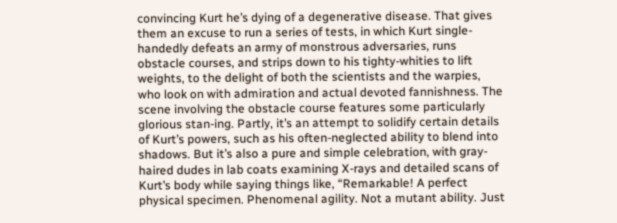convincing Kurt he’s dying of a degenerative disease. That gives them an excuse to run a series of tests, in which Kurt single-handedly defeats an army of monstrous adversaries, runs obstacle courses, and strips down to his tighty-whities to lift weights, to the delight of both the scientists and the warpies, who look on with admiration and actual devoted fannishness. The scene involving the obstacle course features some particularly glorious stan-ing. Partly, it’s an attempt to solidify certain details of Kurt’s powers, such as his often-neglected ability to blend into shadows. But it’s also a pure and simple celebration, with gray-haired dudes in lab coats examining X-rays and detailed scans of Kurt’s body while saying things like, “Remarkable! A perfect physical specimen. Phenomenal agility. Not a mutant ability. Just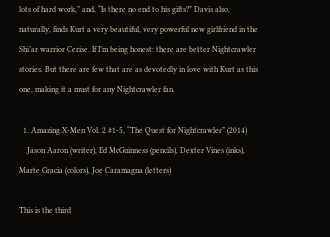lots of hard work,” and, “Is there no end to his gifts?” Davis also, naturally, finds Kurt a very beautiful, very powerful new girlfriend in the Shi’ar warrior Cerise. If I’m being honest: there are better Nightcrawler stories. But there are few that are as devotedly in love with Kurt as this one, making it a must for any Nightcrawler fan.

  1. Amazing X-Men Vol. 2 #1-5, “The Quest for Nightcrawler” (2014)
    Jason Aaron (writer), Ed McGuinness (pencils), Dexter Vines (inks), Marte Gracia (colors), Joe Caramagna (letters)

This is the third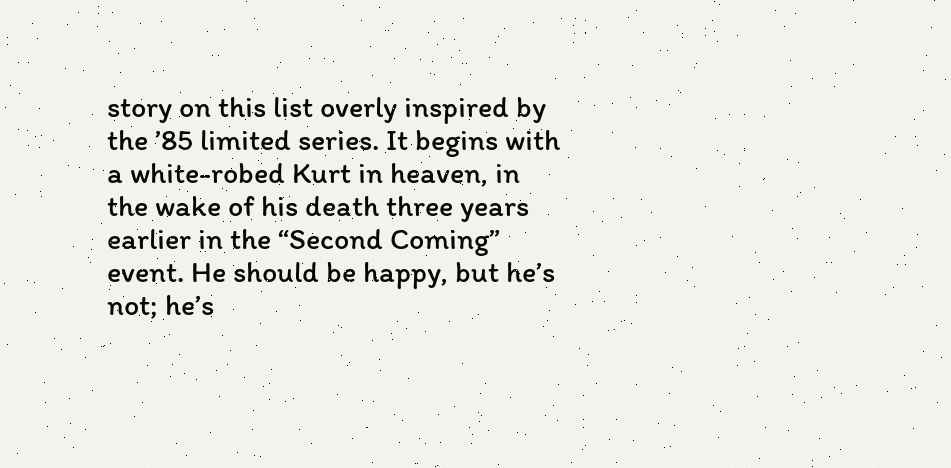story on this list overly inspired by the ’85 limited series. It begins with a white-robed Kurt in heaven, in the wake of his death three years earlier in the “Second Coming” event. He should be happy, but he’s not; he’s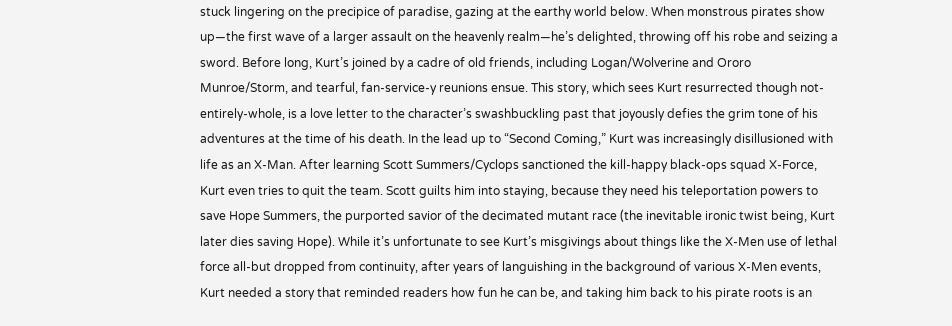stuck lingering on the precipice of paradise, gazing at the earthy world below. When monstrous pirates show up—the first wave of a larger assault on the heavenly realm—he’s delighted, throwing off his robe and seizing a sword. Before long, Kurt’s joined by a cadre of old friends, including Logan/Wolverine and Ororo Munroe/Storm, and tearful, fan-service-y reunions ensue. This story, which sees Kurt resurrected though not-entirely-whole, is a love letter to the character’s swashbuckling past that joyously defies the grim tone of his adventures at the time of his death. In the lead up to “Second Coming,” Kurt was increasingly disillusioned with life as an X-Man. After learning Scott Summers/Cyclops sanctioned the kill-happy black-ops squad X-Force, Kurt even tries to quit the team. Scott guilts him into staying, because they need his teleportation powers to save Hope Summers, the purported savior of the decimated mutant race (the inevitable ironic twist being, Kurt later dies saving Hope). While it’s unfortunate to see Kurt’s misgivings about things like the X-Men use of lethal force all-but dropped from continuity, after years of languishing in the background of various X-Men events, Kurt needed a story that reminded readers how fun he can be, and taking him back to his pirate roots is an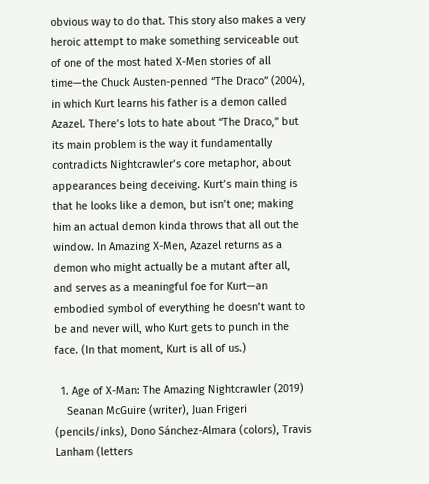obvious way to do that. This story also makes a very heroic attempt to make something serviceable out of one of the most hated X-Men stories of all time—the Chuck Austen-penned “The Draco” (2004), in which Kurt learns his father is a demon called Azazel. There’s lots to hate about “The Draco,” but its main problem is the way it fundamentally contradicts Nightcrawler’s core metaphor, about appearances being deceiving. Kurt’s main thing is that he looks like a demon, but isn’t one; making him an actual demon kinda throws that all out the window. In Amazing X-Men, Azazel returns as a demon who might actually be a mutant after all, and serves as a meaningful foe for Kurt—an embodied symbol of everything he doesn’t want to be and never will, who Kurt gets to punch in the face. (In that moment, Kurt is all of us.)

  1. Age of X-Man: The Amazing Nightcrawler (2019)
    Seanan McGuire (writer), Juan Frigeri (pencils/inks), Dono Sánchez-Almara (colors), Travis Lanham (letters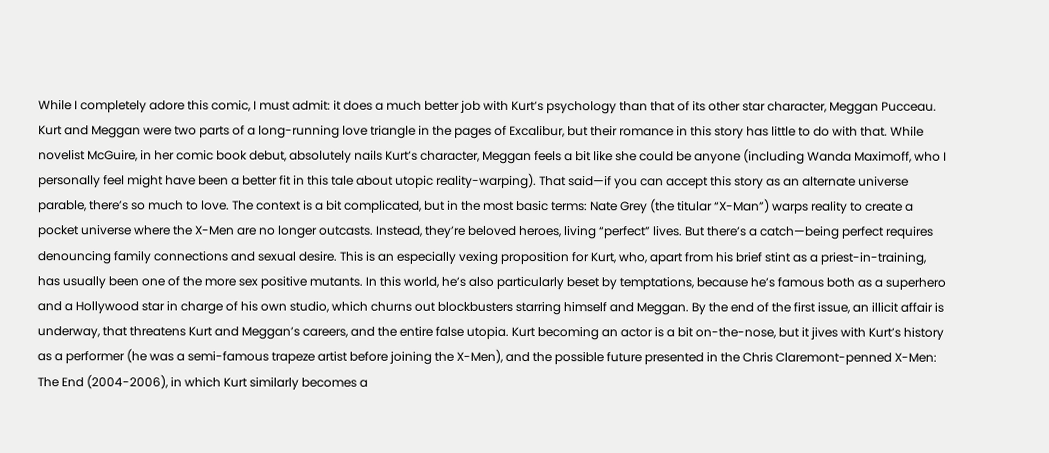While I completely adore this comic, I must admit: it does a much better job with Kurt’s psychology than that of its other star character, Meggan Pucceau. Kurt and Meggan were two parts of a long-running love triangle in the pages of Excalibur, but their romance in this story has little to do with that. While novelist McGuire, in her comic book debut, absolutely nails Kurt’s character, Meggan feels a bit like she could be anyone (including Wanda Maximoff, who I personally feel might have been a better fit in this tale about utopic reality-warping). That said—if you can accept this story as an alternate universe parable, there’s so much to love. The context is a bit complicated, but in the most basic terms: Nate Grey (the titular “X-Man”) warps reality to create a pocket universe where the X-Men are no longer outcasts. Instead, they’re beloved heroes, living “perfect” lives. But there’s a catch—being perfect requires denouncing family connections and sexual desire. This is an especially vexing proposition for Kurt, who, apart from his brief stint as a priest-in-training, has usually been one of the more sex positive mutants. In this world, he’s also particularly beset by temptations, because he’s famous both as a superhero and a Hollywood star in charge of his own studio, which churns out blockbusters starring himself and Meggan. By the end of the first issue, an illicit affair is underway, that threatens Kurt and Meggan’s careers, and the entire false utopia. Kurt becoming an actor is a bit on-the-nose, but it jives with Kurt’s history as a performer (he was a semi-famous trapeze artist before joining the X-Men), and the possible future presented in the Chris Claremont-penned X-Men: The End (2004-2006), in which Kurt similarly becomes a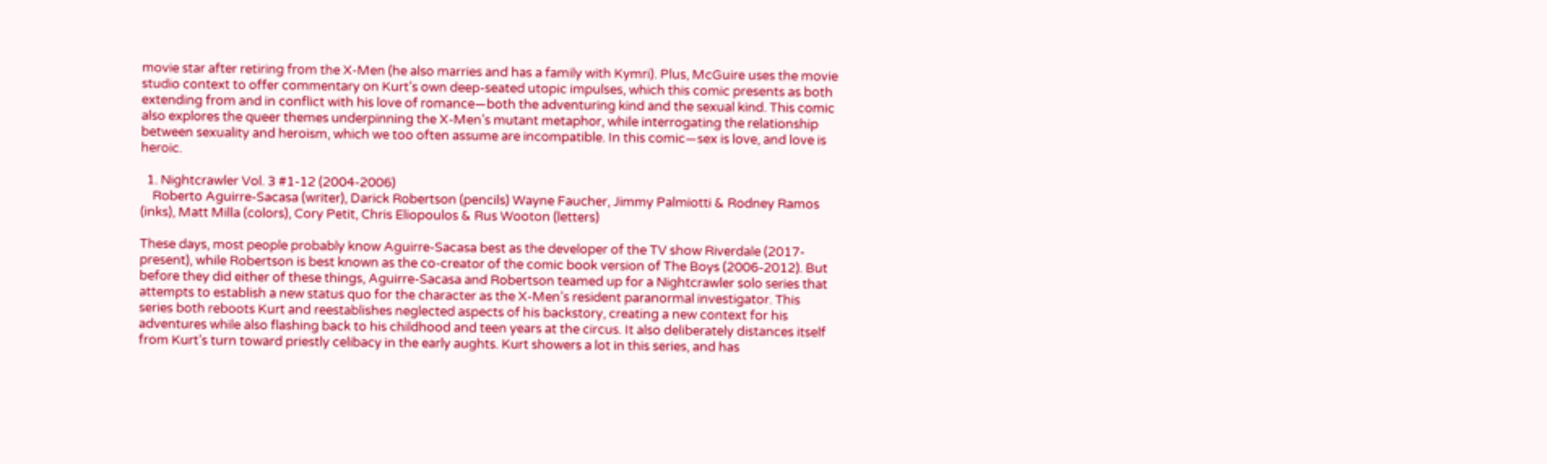movie star after retiring from the X-Men (he also marries and has a family with Kymri). Plus, McGuire uses the movie studio context to offer commentary on Kurt’s own deep-seated utopic impulses, which this comic presents as both extending from and in conflict with his love of romance—both the adventuring kind and the sexual kind. This comic also explores the queer themes underpinning the X-Men’s mutant metaphor, while interrogating the relationship between sexuality and heroism, which we too often assume are incompatible. In this comic—sex is love, and love is heroic.

  1. Nightcrawler Vol. 3 #1-12 (2004-2006)
    Roberto Aguirre-Sacasa (writer), Darick Robertson (pencils) Wayne Faucher, Jimmy Palmiotti & Rodney Ramos (inks), Matt Milla (colors), Cory Petit, Chris Eliopoulos & Rus Wooton (letters)

These days, most people probably know Aguirre-Sacasa best as the developer of the TV show Riverdale (2017-present), while Robertson is best known as the co-creator of the comic book version of The Boys (2006-2012). But before they did either of these things, Aguirre-Sacasa and Robertson teamed up for a Nightcrawler solo series that attempts to establish a new status quo for the character as the X-Men’s resident paranormal investigator. This series both reboots Kurt and reestablishes neglected aspects of his backstory, creating a new context for his adventures while also flashing back to his childhood and teen years at the circus. It also deliberately distances itself from Kurt’s turn toward priestly celibacy in the early aughts. Kurt showers a lot in this series, and has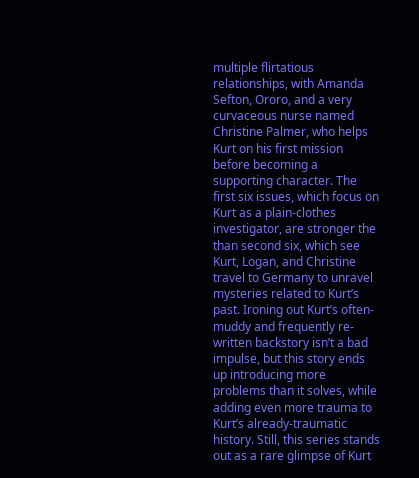multiple flirtatious relationships, with Amanda Sefton, Ororo, and a very curvaceous nurse named Christine Palmer, who helps Kurt on his first mission before becoming a supporting character. The first six issues, which focus on Kurt as a plain-clothes investigator, are stronger the than second six, which see Kurt, Logan, and Christine travel to Germany to unravel mysteries related to Kurt’s past. Ironing out Kurt’s often-muddy and frequently re-written backstory isn’t a bad impulse, but this story ends up introducing more problems than it solves, while adding even more trauma to Kurt’s already-traumatic history. Still, this series stands out as a rare glimpse of Kurt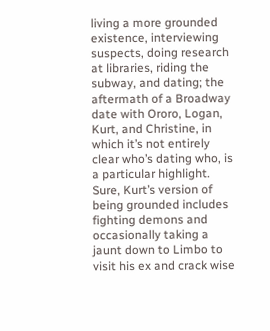living a more grounded existence, interviewing suspects, doing research at libraries, riding the subway, and dating; the aftermath of a Broadway date with Ororo, Logan, Kurt, and Christine, in which it’s not entirely clear who’s dating who, is a particular highlight. Sure, Kurt’s version of being grounded includes fighting demons and occasionally taking a jaunt down to Limbo to visit his ex and crack wise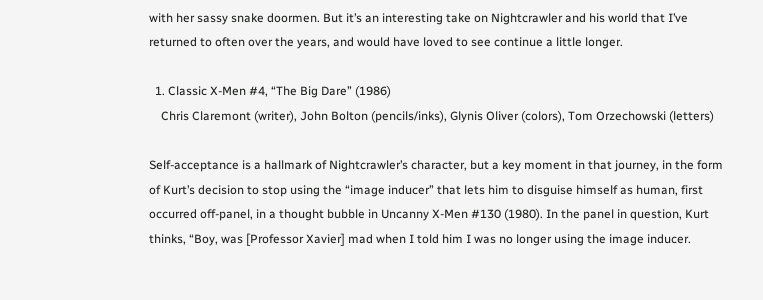with her sassy snake doormen. But it’s an interesting take on Nightcrawler and his world that I’ve returned to often over the years, and would have loved to see continue a little longer.

  1. Classic X-Men #4, “The Big Dare” (1986)
    Chris Claremont (writer), John Bolton (pencils/inks), Glynis Oliver (colors), Tom Orzechowski (letters)

Self-acceptance is a hallmark of Nightcrawler’s character, but a key moment in that journey, in the form of Kurt’s decision to stop using the “image inducer” that lets him to disguise himself as human, first occurred off-panel, in a thought bubble in Uncanny X-Men #130 (1980). In the panel in question, Kurt thinks, “Boy, was [Professor Xavier] mad when I told him I was no longer using the image inducer.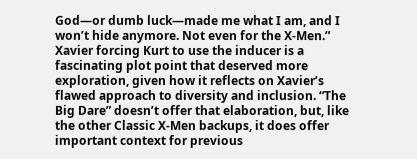God—or dumb luck—made me what I am, and I won’t hide anymore. Not even for the X-Men.” Xavier forcing Kurt to use the inducer is a fascinating plot point that deserved more exploration, given how it reflects on Xavier’s flawed approach to diversity and inclusion. “The Big Dare” doesn’t offer that elaboration, but, like the other Classic X-Men backups, it does offer important context for previous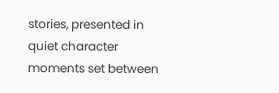stories, presented in quiet character moments set between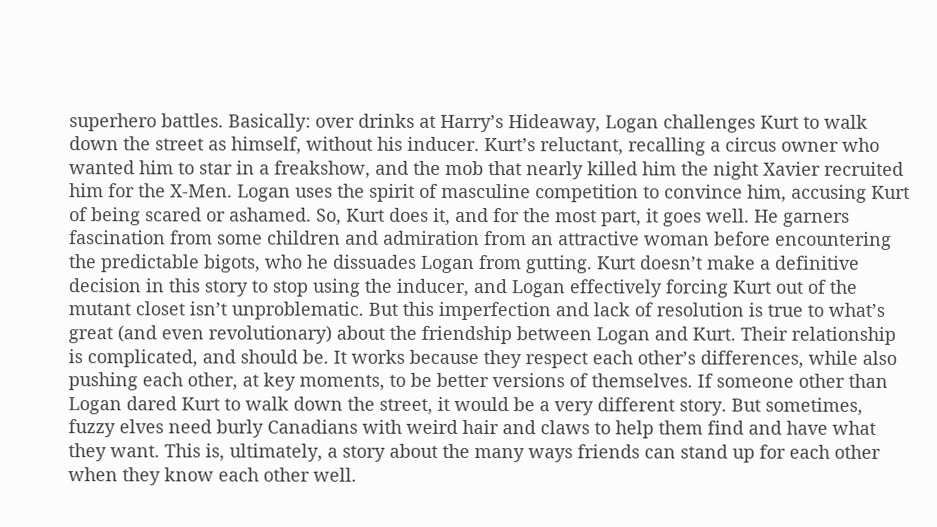superhero battles. Basically: over drinks at Harry’s Hideaway, Logan challenges Kurt to walk down the street as himself, without his inducer. Kurt’s reluctant, recalling a circus owner who wanted him to star in a freakshow, and the mob that nearly killed him the night Xavier recruited him for the X-Men. Logan uses the spirit of masculine competition to convince him, accusing Kurt of being scared or ashamed. So, Kurt does it, and for the most part, it goes well. He garners fascination from some children and admiration from an attractive woman before encountering the predictable bigots, who he dissuades Logan from gutting. Kurt doesn’t make a definitive decision in this story to stop using the inducer, and Logan effectively forcing Kurt out of the mutant closet isn’t unproblematic. But this imperfection and lack of resolution is true to what’s great (and even revolutionary) about the friendship between Logan and Kurt. Their relationship is complicated, and should be. It works because they respect each other’s differences, while also pushing each other, at key moments, to be better versions of themselves. If someone other than Logan dared Kurt to walk down the street, it would be a very different story. But sometimes, fuzzy elves need burly Canadians with weird hair and claws to help them find and have what they want. This is, ultimately, a story about the many ways friends can stand up for each other when they know each other well.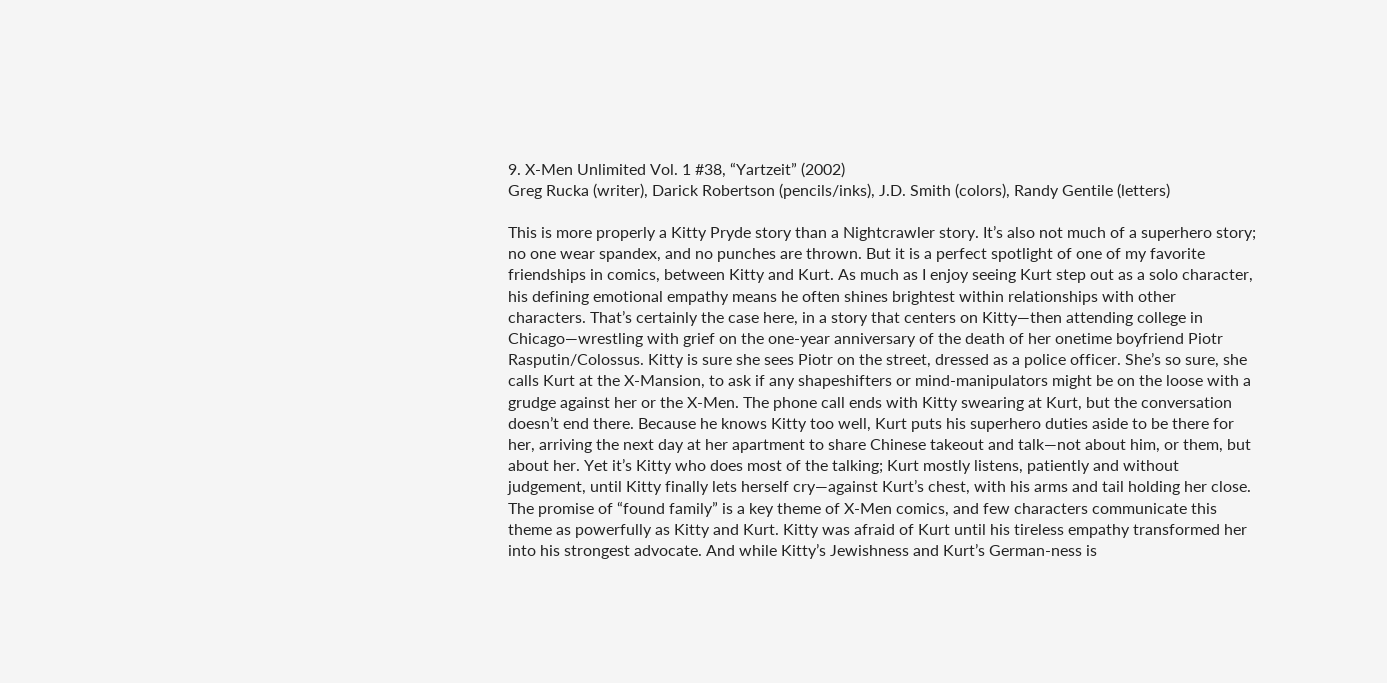9. X-Men Unlimited Vol. 1 #38, “Yartzeit” (2002)
Greg Rucka (writer), Darick Robertson (pencils/inks), J.D. Smith (colors), Randy Gentile (letters)

This is more properly a Kitty Pryde story than a Nightcrawler story. It’s also not much of a superhero story; no one wear spandex, and no punches are thrown. But it is a perfect spotlight of one of my favorite friendships in comics, between Kitty and Kurt. As much as I enjoy seeing Kurt step out as a solo character, his defining emotional empathy means he often shines brightest within relationships with other characters. That’s certainly the case here, in a story that centers on Kitty—then attending college in Chicago—wrestling with grief on the one-year anniversary of the death of her onetime boyfriend Piotr Rasputin/Colossus. Kitty is sure she sees Piotr on the street, dressed as a police officer. She’s so sure, she calls Kurt at the X-Mansion, to ask if any shapeshifters or mind-manipulators might be on the loose with a grudge against her or the X-Men. The phone call ends with Kitty swearing at Kurt, but the conversation doesn’t end there. Because he knows Kitty too well, Kurt puts his superhero duties aside to be there for her, arriving the next day at her apartment to share Chinese takeout and talk—not about him, or them, but about her. Yet it’s Kitty who does most of the talking; Kurt mostly listens, patiently and without judgement, until Kitty finally lets herself cry—against Kurt’s chest, with his arms and tail holding her close. The promise of “found family” is a key theme of X-Men comics, and few characters communicate this theme as powerfully as Kitty and Kurt. Kitty was afraid of Kurt until his tireless empathy transformed her into his strongest advocate. And while Kitty’s Jewishness and Kurt’s German-ness is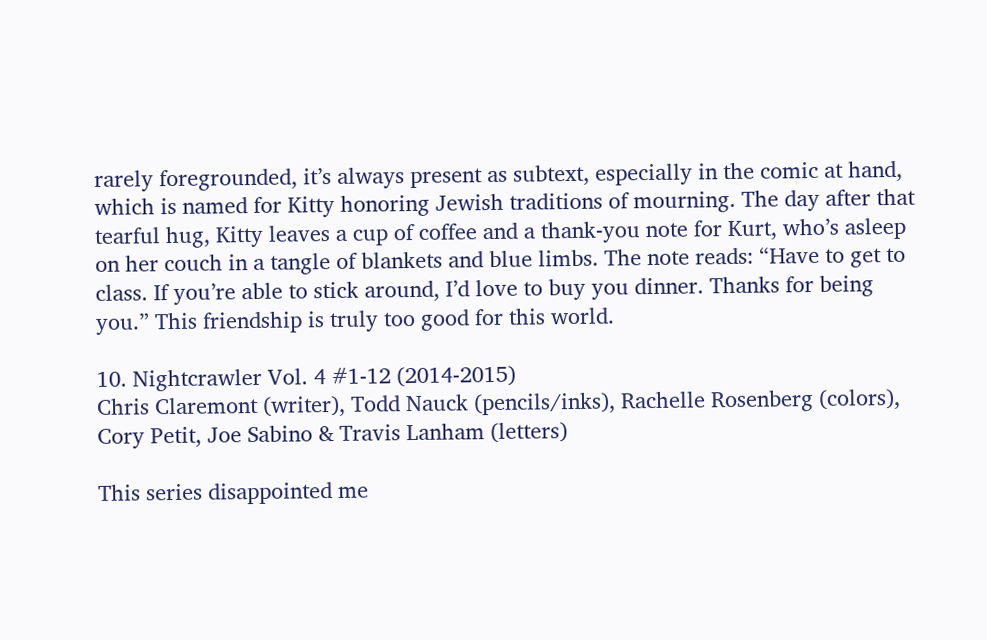rarely foregrounded, it’s always present as subtext, especially in the comic at hand, which is named for Kitty honoring Jewish traditions of mourning. The day after that tearful hug, Kitty leaves a cup of coffee and a thank-you note for Kurt, who’s asleep on her couch in a tangle of blankets and blue limbs. The note reads: “Have to get to class. If you’re able to stick around, I’d love to buy you dinner. Thanks for being you.” This friendship is truly too good for this world.

10. Nightcrawler Vol. 4 #1-12 (2014-2015)
Chris Claremont (writer), Todd Nauck (pencils/inks), Rachelle Rosenberg (colors), Cory Petit, Joe Sabino & Travis Lanham (letters)

This series disappointed me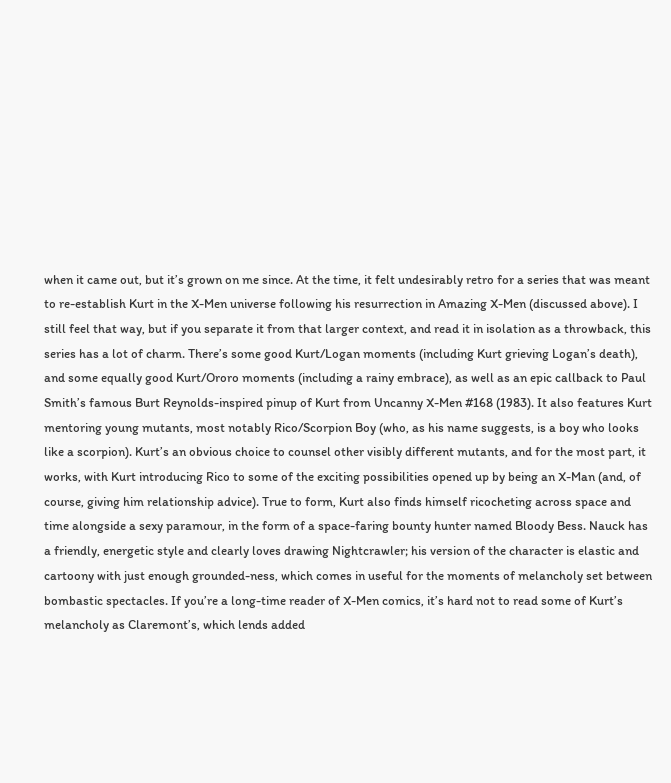when it came out, but it’s grown on me since. At the time, it felt undesirably retro for a series that was meant to re-establish Kurt in the X-Men universe following his resurrection in Amazing X-Men (discussed above). I still feel that way, but if you separate it from that larger context, and read it in isolation as a throwback, this series has a lot of charm. There’s some good Kurt/Logan moments (including Kurt grieving Logan’s death), and some equally good Kurt/Ororo moments (including a rainy embrace), as well as an epic callback to Paul Smith’s famous Burt Reynolds-inspired pinup of Kurt from Uncanny X-Men #168 (1983). It also features Kurt mentoring young mutants, most notably Rico/Scorpion Boy (who, as his name suggests, is a boy who looks like a scorpion). Kurt’s an obvious choice to counsel other visibly different mutants, and for the most part, it works, with Kurt introducing Rico to some of the exciting possibilities opened up by being an X-Man (and, of course, giving him relationship advice). True to form, Kurt also finds himself ricocheting across space and time alongside a sexy paramour, in the form of a space-faring bounty hunter named Bloody Bess. Nauck has a friendly, energetic style and clearly loves drawing Nightcrawler; his version of the character is elastic and cartoony with just enough grounded-ness, which comes in useful for the moments of melancholy set between bombastic spectacles. If you’re a long-time reader of X-Men comics, it’s hard not to read some of Kurt’s melancholy as Claremont’s, which lends added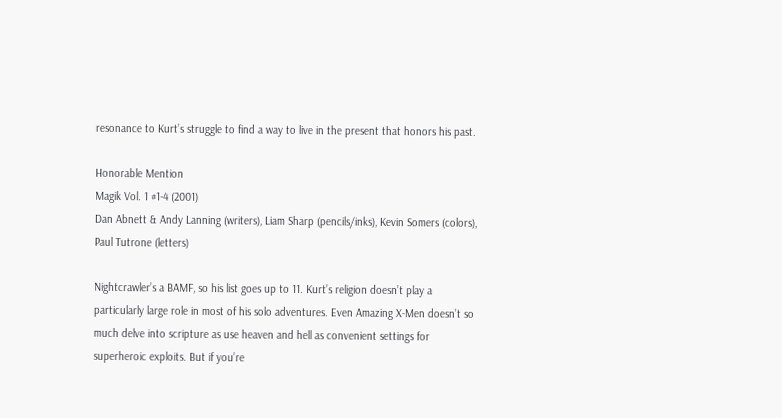resonance to Kurt’s struggle to find a way to live in the present that honors his past.

Honorable Mention
Magik Vol. 1 #1-4 (2001)
Dan Abnett & Andy Lanning (writers), Liam Sharp (pencils/inks), Kevin Somers (colors), Paul Tutrone (letters)

Nightcrawler’s a BAMF, so his list goes up to 11. Kurt’s religion doesn’t play a particularly large role in most of his solo adventures. Even Amazing X-Men doesn’t so much delve into scripture as use heaven and hell as convenient settings for superheroic exploits. But if you’re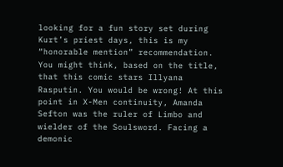looking for a fun story set during Kurt’s priest days, this is my “honorable mention” recommendation. You might think, based on the title, that this comic stars Illyana Rasputin. You would be wrong! At this point in X-Men continuity, Amanda Sefton was the ruler of Limbo and wielder of the Soulsword. Facing a demonic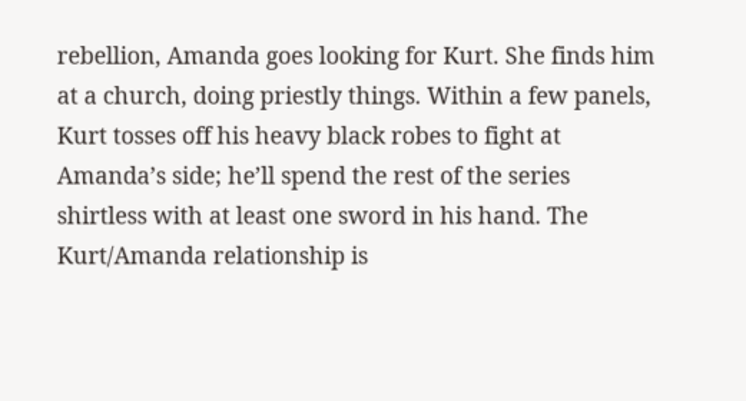rebellion, Amanda goes looking for Kurt. She finds him at a church, doing priestly things. Within a few panels, Kurt tosses off his heavy black robes to fight at Amanda’s side; he’ll spend the rest of the series shirtless with at least one sword in his hand. The Kurt/Amanda relationship is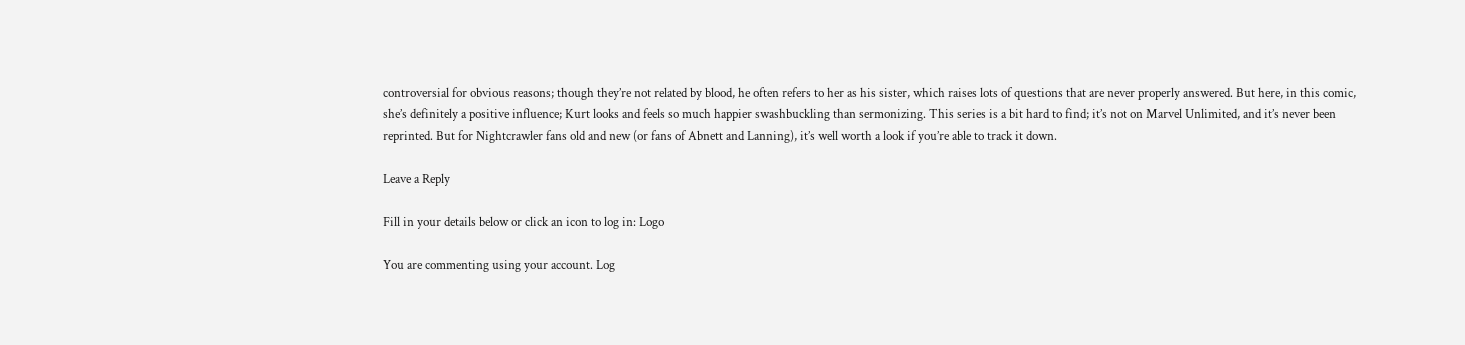controversial for obvious reasons; though they’re not related by blood, he often refers to her as his sister, which raises lots of questions that are never properly answered. But here, in this comic, she’s definitely a positive influence; Kurt looks and feels so much happier swashbuckling than sermonizing. This series is a bit hard to find; it’s not on Marvel Unlimited, and it’s never been reprinted. But for Nightcrawler fans old and new (or fans of Abnett and Lanning), it’s well worth a look if you’re able to track it down.

Leave a Reply

Fill in your details below or click an icon to log in: Logo

You are commenting using your account. Log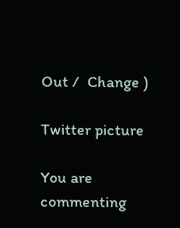Out /  Change )

Twitter picture

You are commenting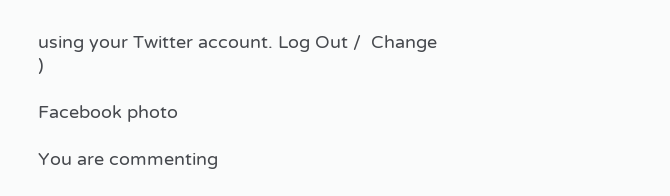using your Twitter account. Log Out /  Change )

Facebook photo

You are commenting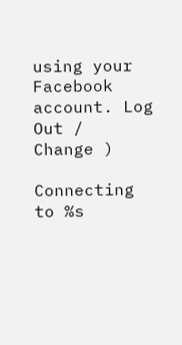using your Facebook account. Log Out /  Change )

Connecting to %s